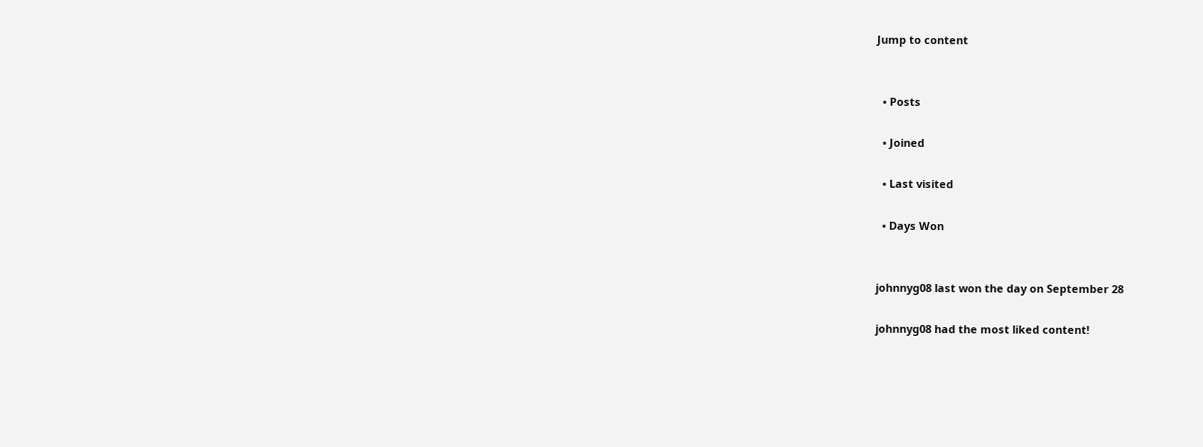Jump to content


  • Posts

  • Joined

  • Last visited

  • Days Won


johnnyg08 last won the day on September 28

johnnyg08 had the most liked content!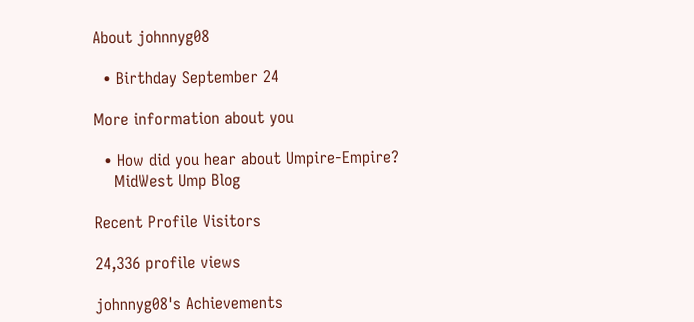About johnnyg08

  • Birthday September 24

More information about you

  • How did you hear about Umpire-Empire?
    MidWest Ump Blog

Recent Profile Visitors

24,336 profile views

johnnyg08's Achievements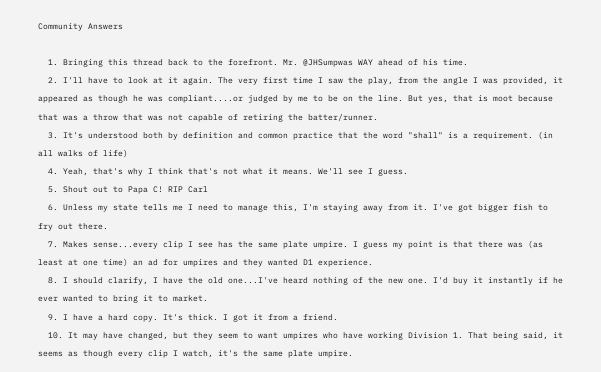Community Answers

  1. Bringing this thread back to the forefront. Mr. @JHSumpwas WAY ahead of his time.
  2. I'll have to look at it again. The very first time I saw the play, from the angle I was provided, it appeared as though he was compliant....or judged by me to be on the line. But yes, that is moot because that was a throw that was not capable of retiring the batter/runner.
  3. It's understood both by definition and common practice that the word "shall" is a requirement. (in all walks of life)
  4. Yeah, that's why I think that's not what it means. We'll see I guess.
  5. Shout out to Papa C! RIP Carl
  6. Unless my state tells me I need to manage this, I'm staying away from it. I've got bigger fish to fry out there.
  7. Makes sense...every clip I see has the same plate umpire. I guess my point is that there was (as least at one time) an ad for umpires and they wanted D1 experience.
  8. I should clarify, I have the old one...I've heard nothing of the new one. I'd buy it instantly if he ever wanted to bring it to market.
  9. I have a hard copy. It's thick. I got it from a friend.
  10. It may have changed, but they seem to want umpires who have working Division 1. That being said, it seems as though every clip I watch, it's the same plate umpire.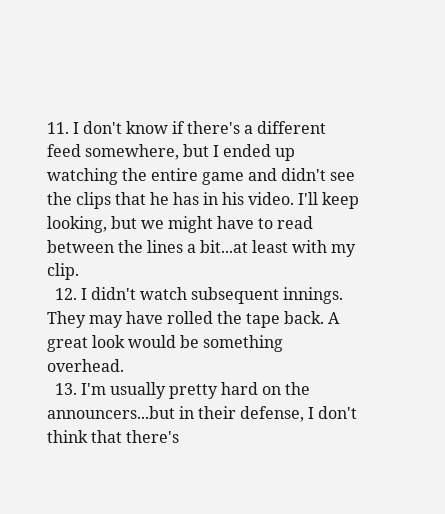11. I don't know if there's a different feed somewhere, but I ended up watching the entire game and didn't see the clips that he has in his video. I'll keep looking, but we might have to read between the lines a bit...at least with my clip.
  12. I didn't watch subsequent innings. They may have rolled the tape back. A great look would be something overhead.
  13. I'm usually pretty hard on the announcers...but in their defense, I don't think that there's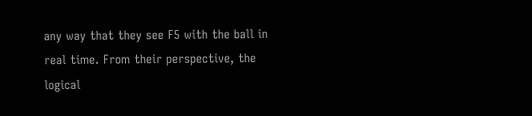any way that they see F5 with the ball in real time. From their perspective, the logical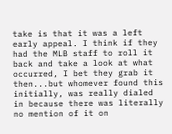take is that it was a left early appeal. I think if they had the MLB staff to roll it back and take a look at what occurred, I bet they grab it then...but whomever found this initially, was really dialed in because there was literally no mention of it on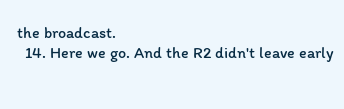the broadcast.
  14. Here we go. And the R2 didn't leave early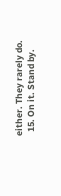either. They rarely do.
  15. On it. Stand by.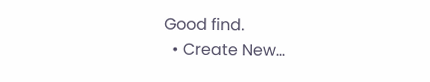Good find.
  • Create New...